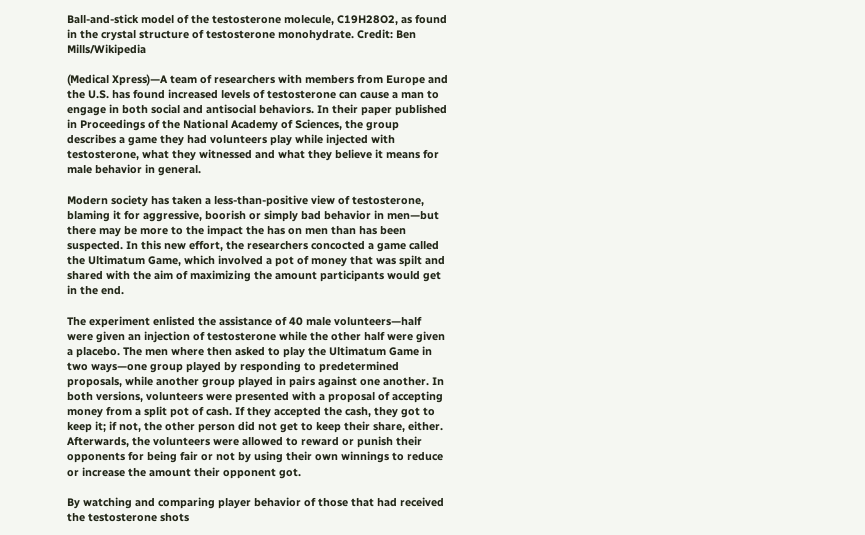Ball-and-stick model of the testosterone molecule, C19H28O2, as found in the crystal structure of testosterone monohydrate. Credit: Ben Mills/Wikipedia

(Medical Xpress)—A team of researchers with members from Europe and the U.S. has found increased levels of testosterone can cause a man to engage in both social and antisocial behaviors. In their paper published in Proceedings of the National Academy of Sciences, the group describes a game they had volunteers play while injected with testosterone, what they witnessed and what they believe it means for male behavior in general.

Modern society has taken a less-than-positive view of testosterone, blaming it for aggressive, boorish or simply bad behavior in men—but there may be more to the impact the has on men than has been suspected. In this new effort, the researchers concocted a game called the Ultimatum Game, which involved a pot of money that was spilt and shared with the aim of maximizing the amount participants would get in the end.

The experiment enlisted the assistance of 40 male volunteers—half were given an injection of testosterone while the other half were given a placebo. The men where then asked to play the Ultimatum Game in two ways—one group played by responding to predetermined proposals, while another group played in pairs against one another. In both versions, volunteers were presented with a proposal of accepting money from a split pot of cash. If they accepted the cash, they got to keep it; if not, the other person did not get to keep their share, either. Afterwards, the volunteers were allowed to reward or punish their opponents for being fair or not by using their own winnings to reduce or increase the amount their opponent got.

By watching and comparing player behavior of those that had received the testosterone shots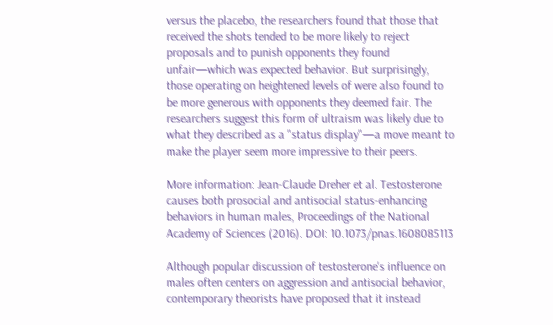versus the placebo, the researchers found that those that received the shots tended to be more likely to reject proposals and to punish opponents they found unfair—which was expected behavior. But surprisingly, those operating on heightened levels of were also found to be more generous with opponents they deemed fair. The researchers suggest this form of ultraism was likely due to what they described as a "status display"—a move meant to make the player seem more impressive to their peers.

More information: Jean-Claude Dreher et al. Testosterone causes both prosocial and antisocial status-enhancing behaviors in human males, Proceedings of the National Academy of Sciences (2016). DOI: 10.1073/pnas.1608085113

Although popular discussion of testosterone's influence on males often centers on aggression and antisocial behavior, contemporary theorists have proposed that it instead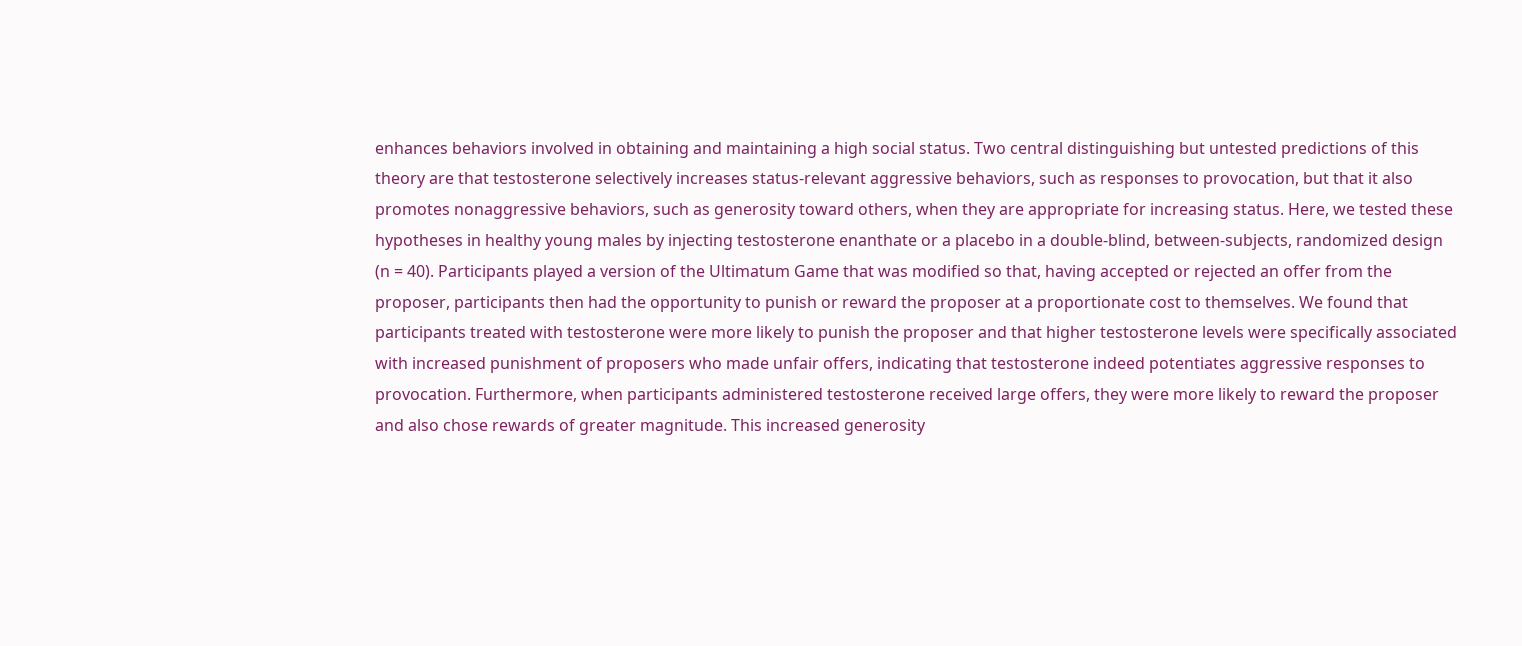enhances behaviors involved in obtaining and maintaining a high social status. Two central distinguishing but untested predictions of this theory are that testosterone selectively increases status-relevant aggressive behaviors, such as responses to provocation, but that it also promotes nonaggressive behaviors, such as generosity toward others, when they are appropriate for increasing status. Here, we tested these hypotheses in healthy young males by injecting testosterone enanthate or a placebo in a double-blind, between-subjects, randomized design (n = 40). Participants played a version of the Ultimatum Game that was modified so that, having accepted or rejected an offer from the proposer, participants then had the opportunity to punish or reward the proposer at a proportionate cost to themselves. We found that participants treated with testosterone were more likely to punish the proposer and that higher testosterone levels were specifically associated with increased punishment of proposers who made unfair offers, indicating that testosterone indeed potentiates aggressive responses to provocation. Furthermore, when participants administered testosterone received large offers, they were more likely to reward the proposer and also chose rewards of greater magnitude. This increased generosity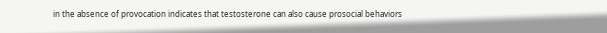in the absence of provocation indicates that testosterone can also cause prosocial behaviors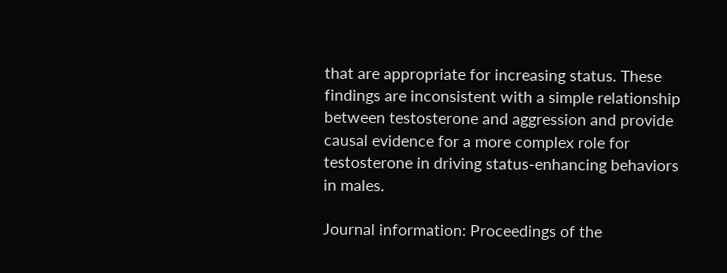that are appropriate for increasing status. These findings are inconsistent with a simple relationship between testosterone and aggression and provide causal evidence for a more complex role for testosterone in driving status-enhancing behaviors in males.

Journal information: Proceedings of the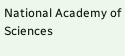National Academy of Sciences